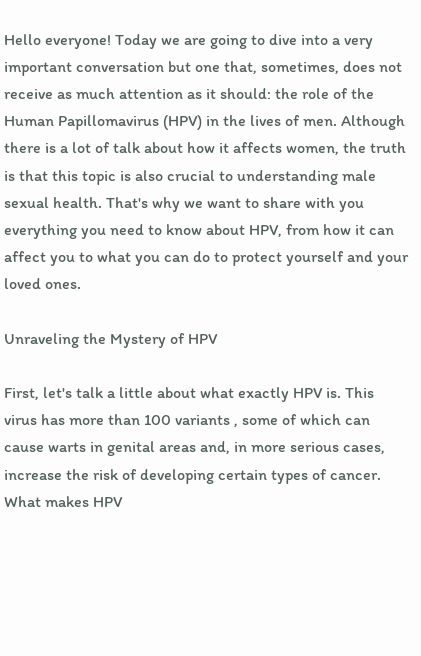Hello everyone! Today we are going to dive into a very important conversation but one that, sometimes, does not receive as much attention as it should: the role of the Human Papillomavirus (HPV) in the lives of men. Although there is a lot of talk about how it affects women, the truth is that this topic is also crucial to understanding male sexual health. That's why we want to share with you everything you need to know about HPV, from how it can affect you to what you can do to protect yourself and your loved ones.

Unraveling the Mystery of HPV

First, let's talk a little about what exactly HPV is. This virus has more than 100 variants , some of which can cause warts in genital areas and, in more serious cases, increase the risk of developing certain types of cancer. What makes HPV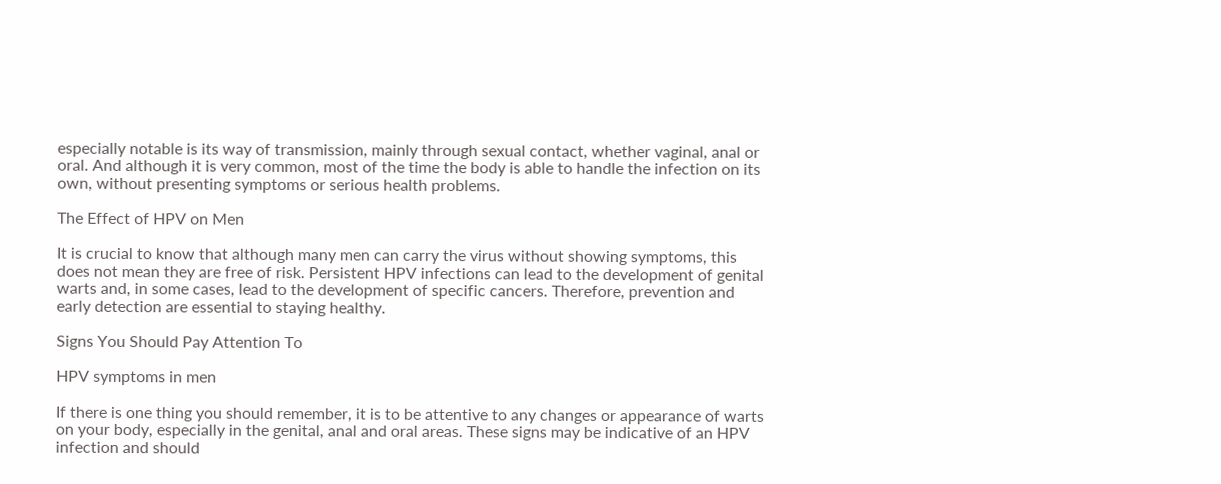especially notable is its way of transmission, mainly through sexual contact, whether vaginal, anal or oral. And although it is very common, most of the time the body is able to handle the infection on its own, without presenting symptoms or serious health problems.

The Effect of HPV on Men

It is crucial to know that although many men can carry the virus without showing symptoms, this does not mean they are free of risk. Persistent HPV infections can lead to the development of genital warts and, in some cases, lead to the development of specific cancers. Therefore, prevention and early detection are essential to staying healthy.

Signs You Should Pay Attention To

HPV symptoms in men

If there is one thing you should remember, it is to be attentive to any changes or appearance of warts on your body, especially in the genital, anal and oral areas. These signs may be indicative of an HPV infection and should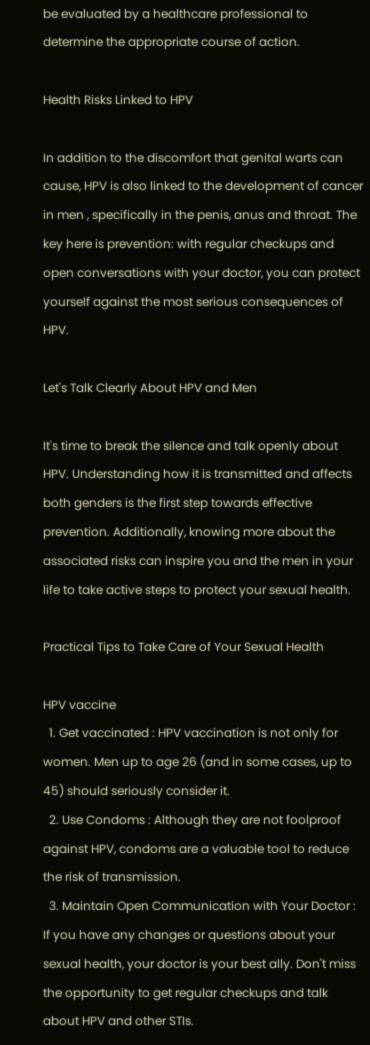be evaluated by a healthcare professional to determine the appropriate course of action.

Health Risks Linked to HPV

In addition to the discomfort that genital warts can cause, HPV is also linked to the development of cancer in men , specifically in the penis, anus and throat. The key here is prevention: with regular checkups and open conversations with your doctor, you can protect yourself against the most serious consequences of HPV.

Let's Talk Clearly About HPV and Men

It's time to break the silence and talk openly about HPV. Understanding how it is transmitted and affects both genders is the first step towards effective prevention. Additionally, knowing more about the associated risks can inspire you and the men in your life to take active steps to protect your sexual health.

Practical Tips to Take Care of Your Sexual Health

HPV vaccine
  1. Get vaccinated : HPV vaccination is not only for women. Men up to age 26 (and in some cases, up to 45) should seriously consider it.
  2. Use Condoms : Although they are not foolproof against HPV, condoms are a valuable tool to reduce the risk of transmission.
  3. Maintain Open Communication with Your Doctor : If you have any changes or questions about your sexual health, your doctor is your best ally. Don't miss the opportunity to get regular checkups and talk about HPV and other STIs.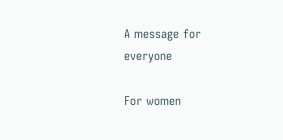A message for everyone

For women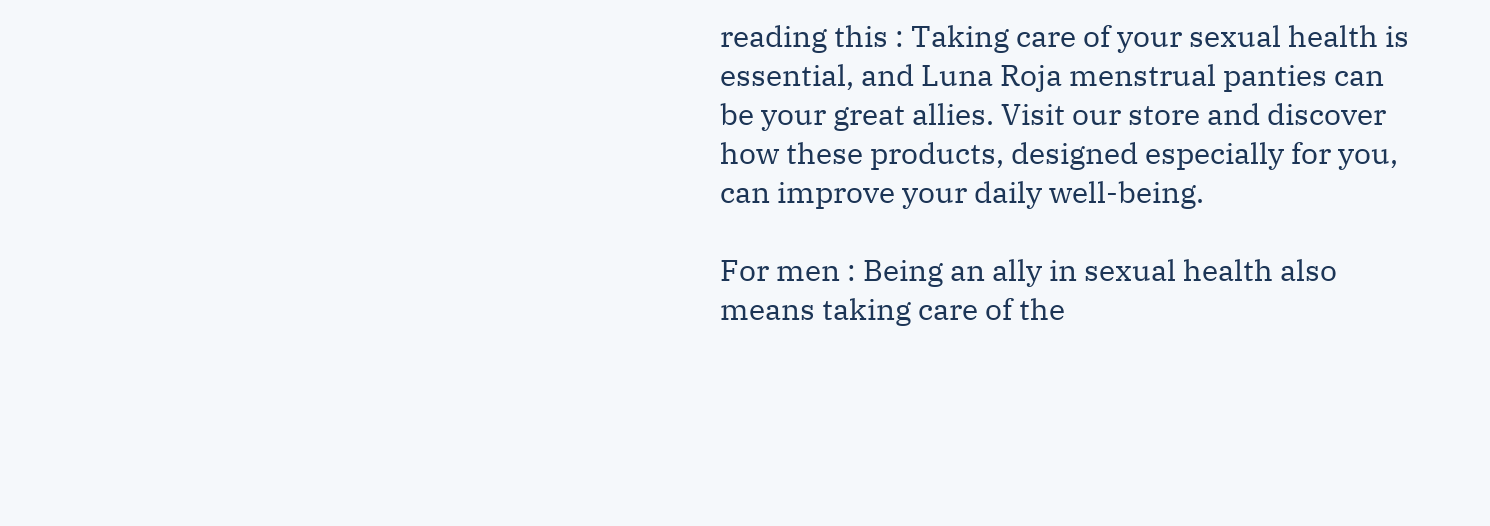reading this : Taking care of your sexual health is essential, and Luna Roja menstrual panties can be your great allies. Visit our store and discover how these products, designed especially for you, can improve your daily well-being.

For men : Being an ally in sexual health also means taking care of the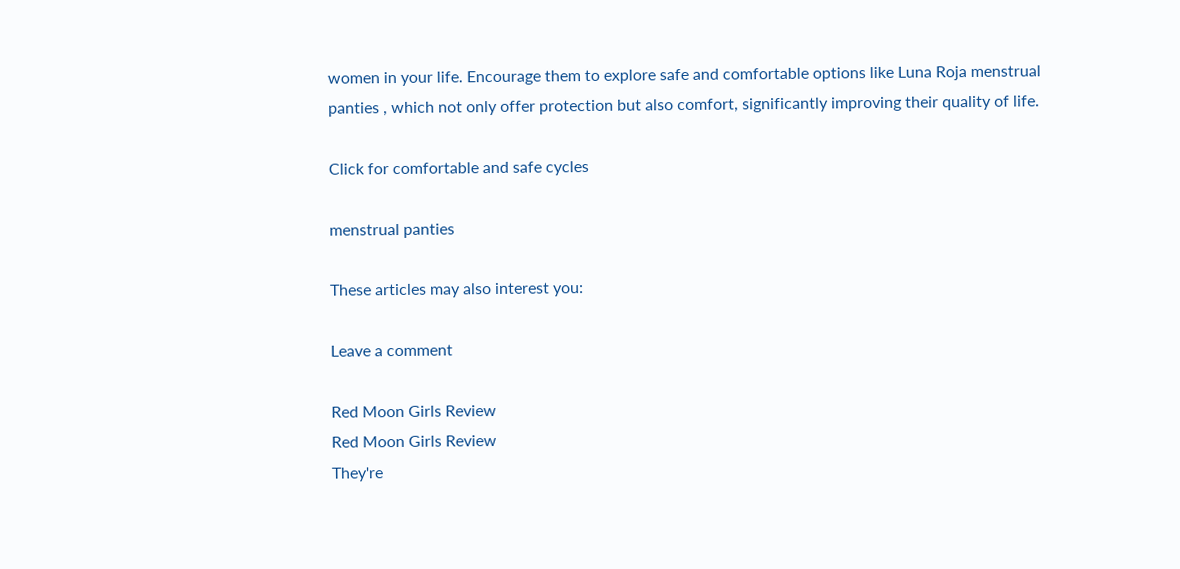women in your life. Encourage them to explore safe and comfortable options like Luna Roja menstrual panties , which not only offer protection but also comfort, significantly improving their quality of life.

Click for comfortable and safe cycles

menstrual panties

These articles may also interest you:

Leave a comment

Red Moon Girls Review
Red Moon Girls Review
They're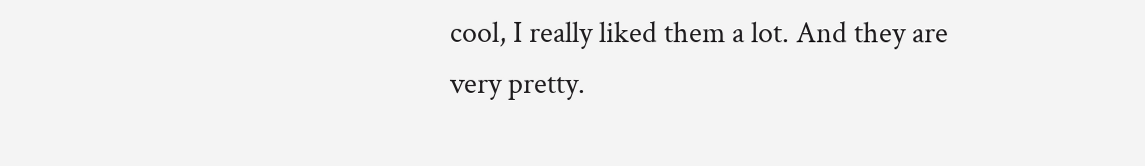cool, I really liked them a lot. And they are very pretty.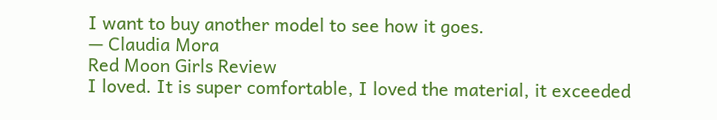I want to buy another model to see how it goes.
— Claudia Mora
Red Moon Girls Review
I loved. It is super comfortable, I loved the material, it exceeded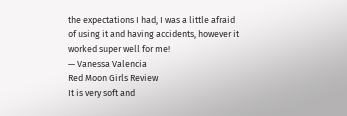the expectations I had, I was a little afraid of using it and having accidents, however it worked super well for me!
— Vanessa Valencia
Red Moon Girls Review
It is very soft and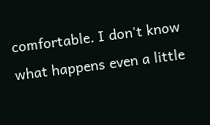comfortable. I don't know what happens even a little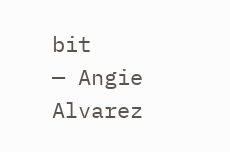bit
— Angie Alvarez